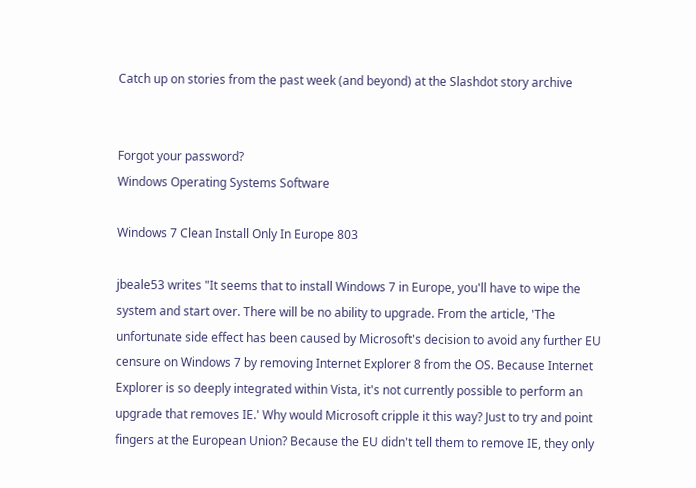Catch up on stories from the past week (and beyond) at the Slashdot story archive


Forgot your password?
Windows Operating Systems Software

Windows 7 Clean Install Only In Europe 803

jbeale53 writes "It seems that to install Windows 7 in Europe, you'll have to wipe the system and start over. There will be no ability to upgrade. From the article, 'The unfortunate side effect has been caused by Microsoft's decision to avoid any further EU censure on Windows 7 by removing Internet Explorer 8 from the OS. Because Internet Explorer is so deeply integrated within Vista, it's not currently possible to perform an upgrade that removes IE.' Why would Microsoft cripple it this way? Just to try and point fingers at the European Union? Because the EU didn't tell them to remove IE, they only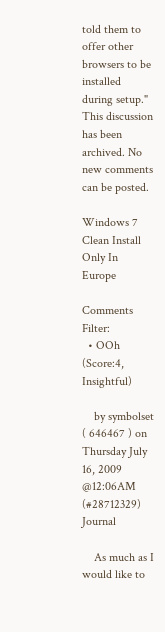told them to offer other browsers to be installed during setup."
This discussion has been archived. No new comments can be posted.

Windows 7 Clean Install Only In Europe

Comments Filter:
  • OOh (Score:4, Insightful)

    by symbolset ( 646467 ) on Thursday July 16, 2009 @12:06AM (#28712329) Journal

    As much as I would like to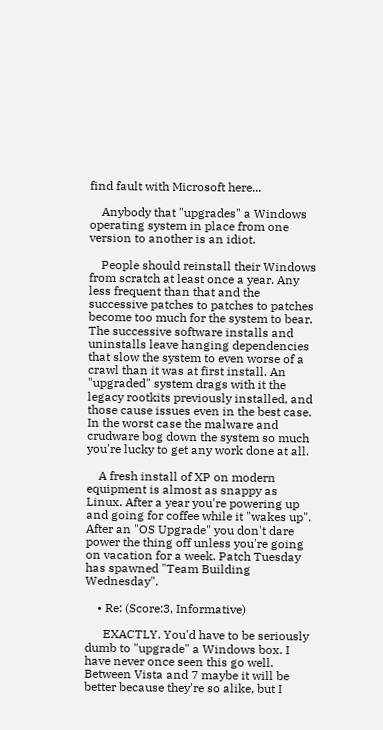find fault with Microsoft here...

    Anybody that "upgrades" a Windows operating system in place from one version to another is an idiot.

    People should reinstall their Windows from scratch at least once a year. Any less frequent than that and the successive patches to patches to patches become too much for the system to bear. The successive software installs and uninstalls leave hanging dependencies that slow the system to even worse of a crawl than it was at first install. An "upgraded" system drags with it the legacy rootkits previously installed, and those cause issues even in the best case. In the worst case the malware and crudware bog down the system so much you're lucky to get any work done at all.

    A fresh install of XP on modern equipment is almost as snappy as Linux. After a year you're powering up and going for coffee while it "wakes up". After an "OS Upgrade" you don't dare power the thing off unless you're going on vacation for a week. Patch Tuesday has spawned "Team Building Wednesday".

    • Re: (Score:3, Informative)

      EXACTLY. You'd have to be seriously dumb to "upgrade" a Windows box. I have never once seen this go well. Between Vista and 7 maybe it will be better because they're so alike, but I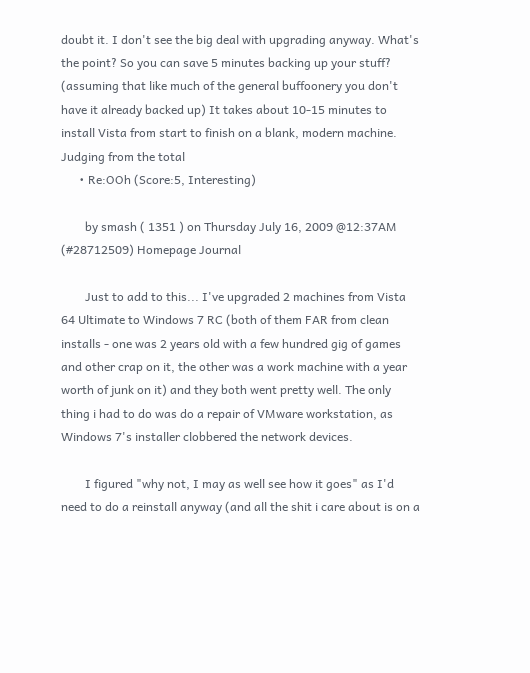doubt it. I don't see the big deal with upgrading anyway. What's the point? So you can save 5 minutes backing up your stuff? (assuming that like much of the general buffoonery you don't have it already backed up) It takes about 10-15 minutes to install Vista from start to finish on a blank, modern machine. Judging from the total
      • Re:OOh (Score:5, Interesting)

        by smash ( 1351 ) on Thursday July 16, 2009 @12:37AM (#28712509) Homepage Journal

        Just to add to this... I've upgraded 2 machines from Vista 64 Ultimate to Windows 7 RC (both of them FAR from clean installs - one was 2 years old with a few hundred gig of games and other crap on it, the other was a work machine with a year worth of junk on it) and they both went pretty well. The only thing i had to do was do a repair of VMware workstation, as Windows 7's installer clobbered the network devices.

        I figured "why not, I may as well see how it goes" as I'd need to do a reinstall anyway (and all the shit i care about is on a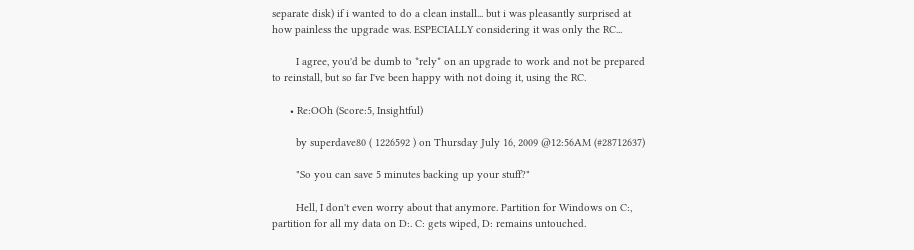separate disk) if i wanted to do a clean install... but i was pleasantly surprised at how painless the upgrade was. ESPECIALLY considering it was only the RC...

        I agree, you'd be dumb to *rely* on an upgrade to work and not be prepared to reinstall, but so far I've been happy with not doing it, using the RC.

      • Re:OOh (Score:5, Insightful)

        by superdave80 ( 1226592 ) on Thursday July 16, 2009 @12:56AM (#28712637)

        "So you can save 5 minutes backing up your stuff?"

        Hell, I don't even worry about that anymore. Partition for Windows on C:, partition for all my data on D:. C: gets wiped, D: remains untouched.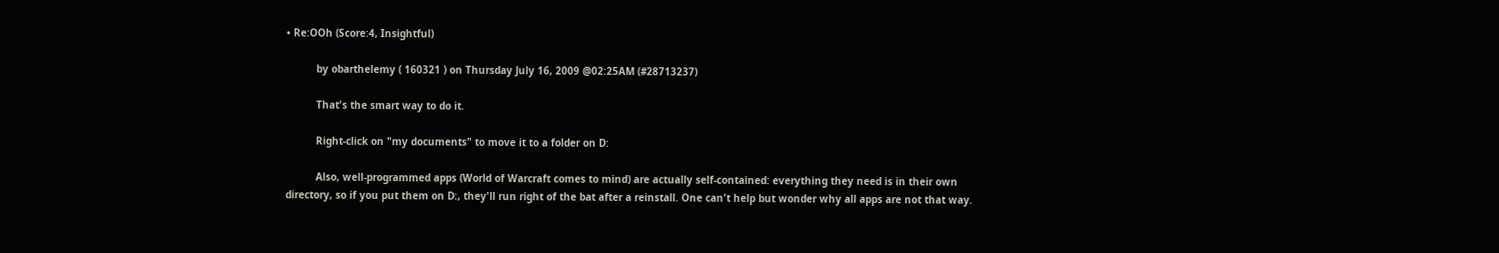• Re:OOh (Score:4, Insightful)

          by obarthelemy ( 160321 ) on Thursday July 16, 2009 @02:25AM (#28713237)

          That's the smart way to do it.

          Right-click on "my documents" to move it to a folder on D:

          Also, well-programmed apps (World of Warcraft comes to mind) are actually self-contained: everything they need is in their own directory, so if you put them on D:, they'll run right of the bat after a reinstall. One can't help but wonder why all apps are not that way.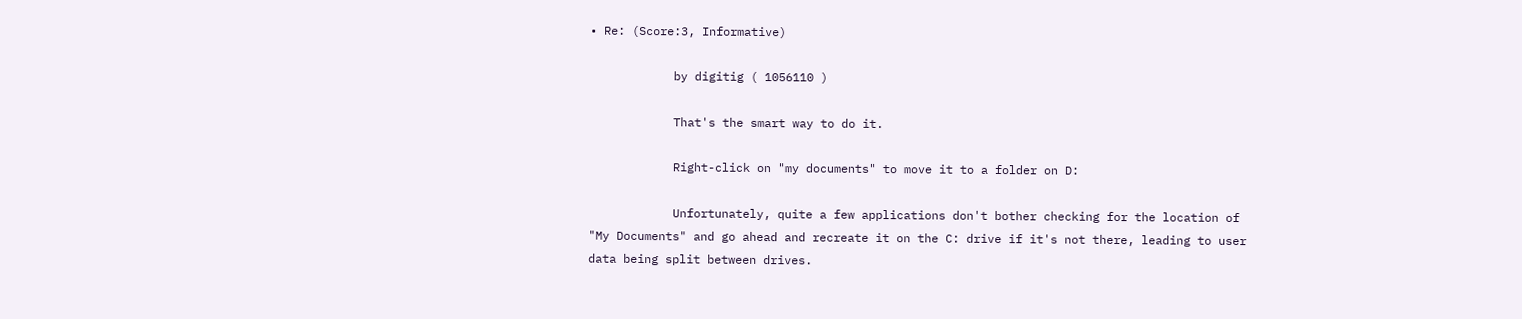• Re: (Score:3, Informative)

            by digitig ( 1056110 )

            That's the smart way to do it.

            Right-click on "my documents" to move it to a folder on D:

            Unfortunately, quite a few applications don't bother checking for the location of "My Documents" and go ahead and recreate it on the C: drive if it's not there, leading to user data being split between drives.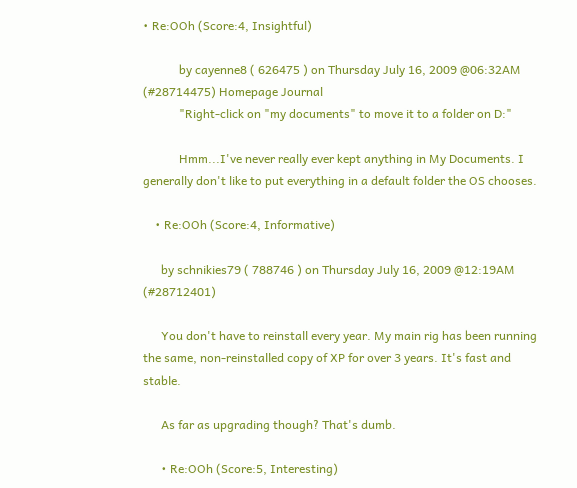• Re:OOh (Score:4, Insightful)

            by cayenne8 ( 626475 ) on Thursday July 16, 2009 @06:32AM (#28714475) Homepage Journal
            "Right-click on "my documents" to move it to a folder on D:"

            Hmm...I've never really ever kept anything in My Documents. I generally don't like to put everything in a default folder the OS chooses.

    • Re:OOh (Score:4, Informative)

      by schnikies79 ( 788746 ) on Thursday July 16, 2009 @12:19AM (#28712401)

      You don't have to reinstall every year. My main rig has been running the same, non-reinstalled copy of XP for over 3 years. It's fast and stable.

      As far as upgrading though? That's dumb.

      • Re:OOh (Score:5, Interesting)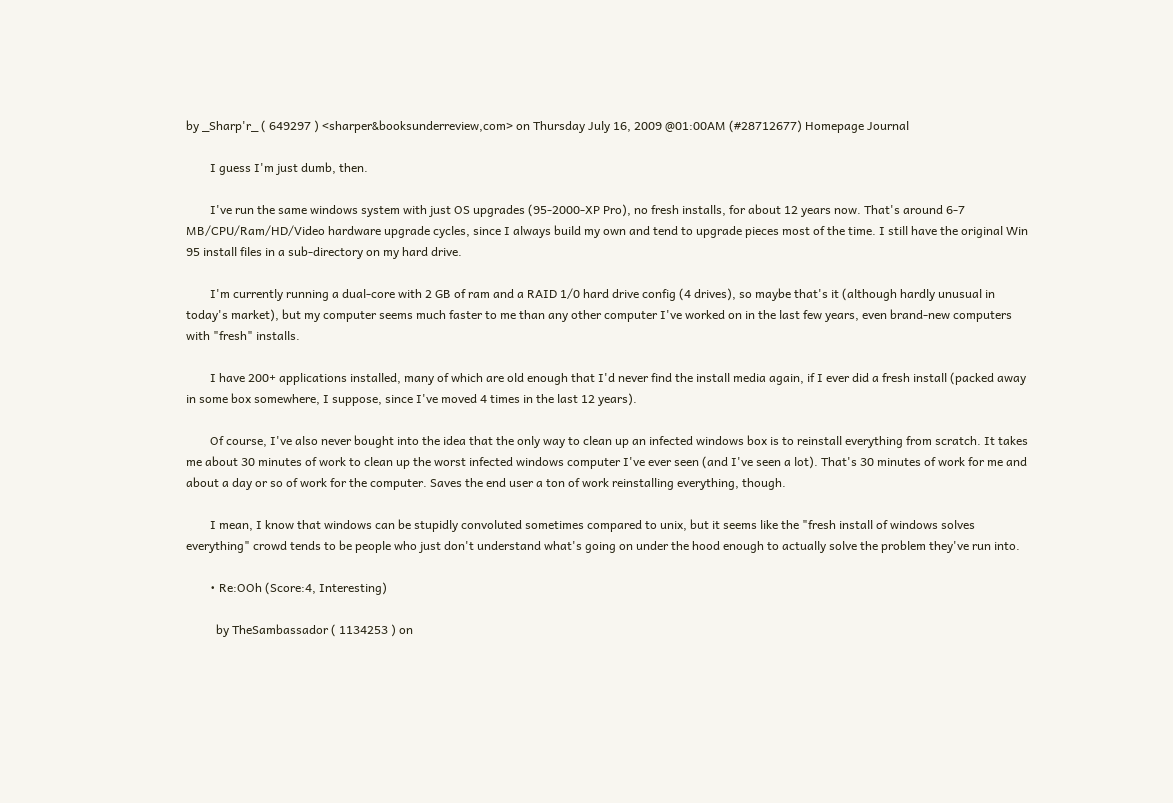by _Sharp'r_ ( 649297 ) <sharper&booksunderreview,com> on Thursday July 16, 2009 @01:00AM (#28712677) Homepage Journal

        I guess I'm just dumb, then.

        I've run the same windows system with just OS upgrades (95-2000-XP Pro), no fresh installs, for about 12 years now. That's around 6-7 MB/CPU/Ram/HD/Video hardware upgrade cycles, since I always build my own and tend to upgrade pieces most of the time. I still have the original Win 95 install files in a sub-directory on my hard drive.

        I'm currently running a dual-core with 2 GB of ram and a RAID 1/0 hard drive config (4 drives), so maybe that's it (although hardly unusual in today's market), but my computer seems much faster to me than any other computer I've worked on in the last few years, even brand-new computers with "fresh" installs.

        I have 200+ applications installed, many of which are old enough that I'd never find the install media again, if I ever did a fresh install (packed away in some box somewhere, I suppose, since I've moved 4 times in the last 12 years).

        Of course, I've also never bought into the idea that the only way to clean up an infected windows box is to reinstall everything from scratch. It takes me about 30 minutes of work to clean up the worst infected windows computer I've ever seen (and I've seen a lot). That's 30 minutes of work for me and about a day or so of work for the computer. Saves the end user a ton of work reinstalling everything, though.

        I mean, I know that windows can be stupidly convoluted sometimes compared to unix, but it seems like the "fresh install of windows solves everything" crowd tends to be people who just don't understand what's going on under the hood enough to actually solve the problem they've run into.

        • Re:OOh (Score:4, Interesting)

          by TheSambassador ( 1134253 ) on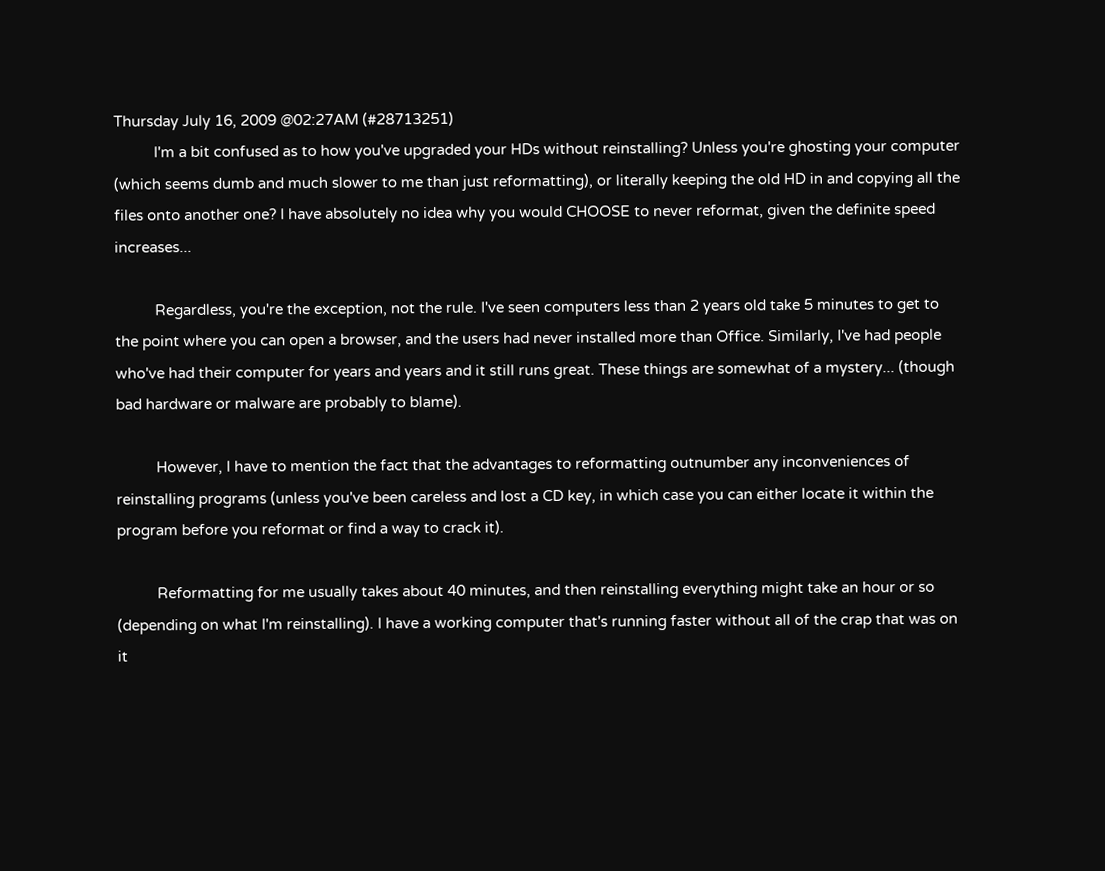Thursday July 16, 2009 @02:27AM (#28713251)
          I'm a bit confused as to how you've upgraded your HDs without reinstalling? Unless you're ghosting your computer (which seems dumb and much slower to me than just reformatting), or literally keeping the old HD in and copying all the files onto another one? I have absolutely no idea why you would CHOOSE to never reformat, given the definite speed increases...

          Regardless, you're the exception, not the rule. I've seen computers less than 2 years old take 5 minutes to get to the point where you can open a browser, and the users had never installed more than Office. Similarly, I've had people who've had their computer for years and years and it still runs great. These things are somewhat of a mystery... (though bad hardware or malware are probably to blame).

          However, I have to mention the fact that the advantages to reformatting outnumber any inconveniences of reinstalling programs (unless you've been careless and lost a CD key, in which case you can either locate it within the program before you reformat or find a way to crack it).

          Reformatting for me usually takes about 40 minutes, and then reinstalling everything might take an hour or so (depending on what I'm reinstalling). I have a working computer that's running faster without all of the crap that was on it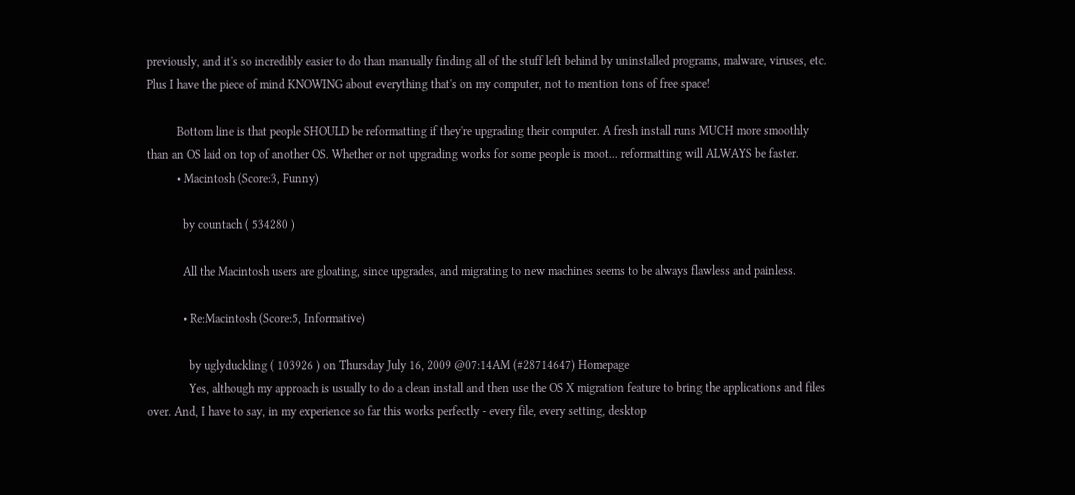previously, and it's so incredibly easier to do than manually finding all of the stuff left behind by uninstalled programs, malware, viruses, etc. Plus I have the piece of mind KNOWING about everything that's on my computer, not to mention tons of free space!

          Bottom line is that people SHOULD be reformatting if they're upgrading their computer. A fresh install runs MUCH more smoothly than an OS laid on top of another OS. Whether or not upgrading works for some people is moot... reformatting will ALWAYS be faster.
          • Macintosh (Score:3, Funny)

            by countach ( 534280 )

            All the Macintosh users are gloating, since upgrades, and migrating to new machines seems to be always flawless and painless.

            • Re:Macintosh (Score:5, Informative)

              by uglyduckling ( 103926 ) on Thursday July 16, 2009 @07:14AM (#28714647) Homepage
              Yes, although my approach is usually to do a clean install and then use the OS X migration feature to bring the applications and files over. And, I have to say, in my experience so far this works perfectly - every file, every setting, desktop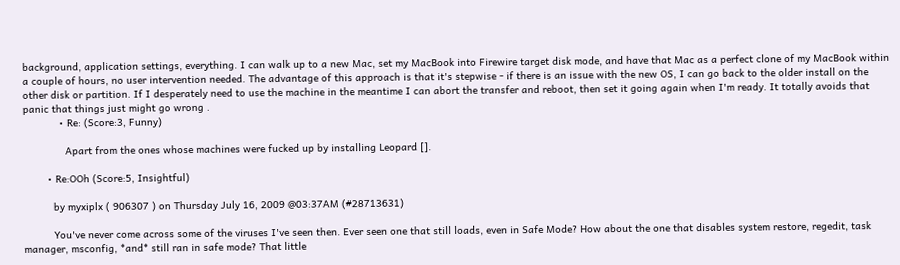background, application settings, everything. I can walk up to a new Mac, set my MacBook into Firewire target disk mode, and have that Mac as a perfect clone of my MacBook within a couple of hours, no user intervention needed. The advantage of this approach is that it's stepwise - if there is an issue with the new OS, I can go back to the older install on the other disk or partition. If I desperately need to use the machine in the meantime I can abort the transfer and reboot, then set it going again when I'm ready. It totally avoids that panic that things just might go wrong .
            • Re: (Score:3, Funny)

              Apart from the ones whose machines were fucked up by installing Leopard [].

        • Re:OOh (Score:5, Insightful)

          by myxiplx ( 906307 ) on Thursday July 16, 2009 @03:37AM (#28713631)

          You've never come across some of the viruses I've seen then. Ever seen one that still loads, even in Safe Mode? How about the one that disables system restore, regedit, task manager, msconfig, *and* still ran in safe mode? That little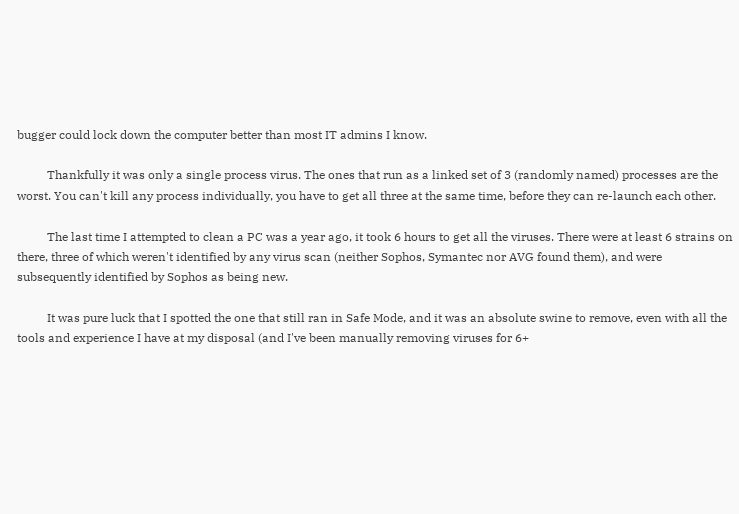bugger could lock down the computer better than most IT admins I know.

          Thankfully it was only a single process virus. The ones that run as a linked set of 3 (randomly named) processes are the worst. You can't kill any process individually, you have to get all three at the same time, before they can re-launch each other.

          The last time I attempted to clean a PC was a year ago, it took 6 hours to get all the viruses. There were at least 6 strains on there, three of which weren't identified by any virus scan (neither Sophos, Symantec nor AVG found them), and were subsequently identified by Sophos as being new.

          It was pure luck that I spotted the one that still ran in Safe Mode, and it was an absolute swine to remove, even with all the tools and experience I have at my disposal (and I've been manually removing viruses for 6+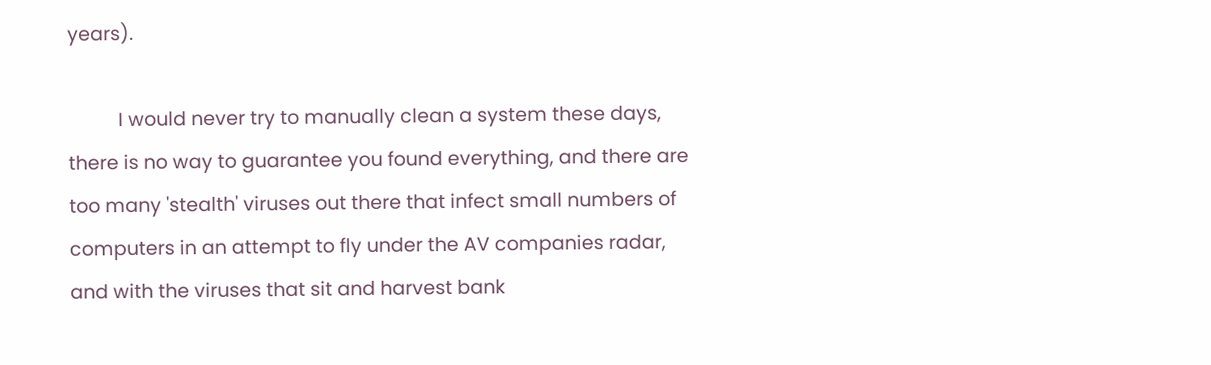years).

          I would never try to manually clean a system these days, there is no way to guarantee you found everything, and there are too many 'stealth' viruses out there that infect small numbers of computers in an attempt to fly under the AV companies radar, and with the viruses that sit and harvest bank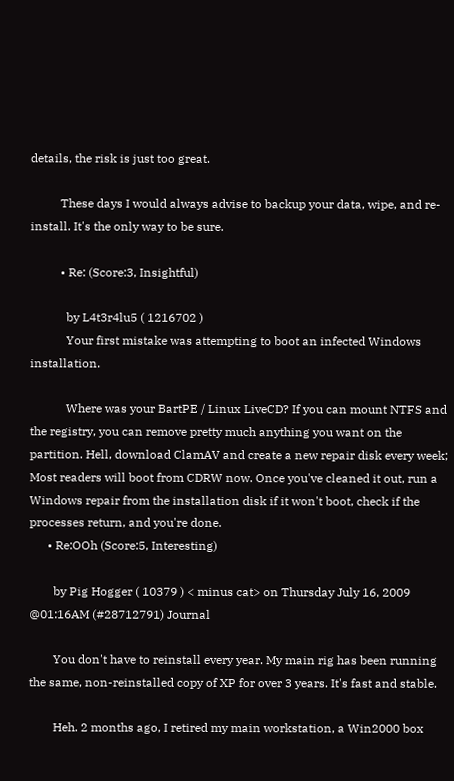details, the risk is just too great.

          These days I would always advise to backup your data, wipe, and re-install. It's the only way to be sure.

          • Re: (Score:3, Insightful)

            by L4t3r4lu5 ( 1216702 )
            Your first mistake was attempting to boot an infected Windows installation.

            Where was your BartPE / Linux LiveCD? If you can mount NTFS and the registry, you can remove pretty much anything you want on the partition. Hell, download ClamAV and create a new repair disk every week; Most readers will boot from CDRW now. Once you've cleaned it out, run a Windows repair from the installation disk if it won't boot, check if the processes return, and you're done.
      • Re:OOh (Score:5, Interesting)

        by Pig Hogger ( 10379 ) < minus cat> on Thursday July 16, 2009 @01:16AM (#28712791) Journal

        You don't have to reinstall every year. My main rig has been running the same, non-reinstalled copy of XP for over 3 years. It's fast and stable.

        Heh. 2 months ago, I retired my main workstation, a Win2000 box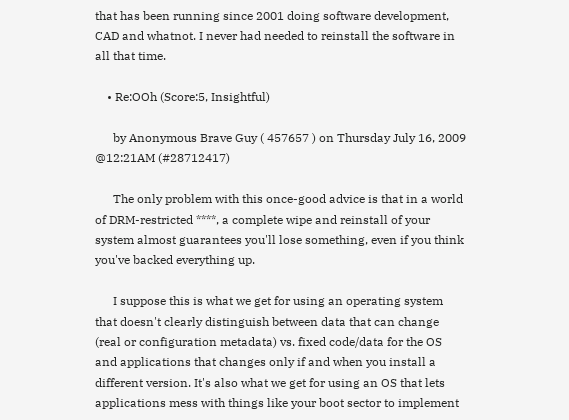that has been running since 2001 doing software development, CAD and whatnot. I never had needed to reinstall the software in all that time.

    • Re:OOh (Score:5, Insightful)

      by Anonymous Brave Guy ( 457657 ) on Thursday July 16, 2009 @12:21AM (#28712417)

      The only problem with this once-good advice is that in a world of DRM-restricted ****, a complete wipe and reinstall of your system almost guarantees you'll lose something, even if you think you've backed everything up.

      I suppose this is what we get for using an operating system that doesn't clearly distinguish between data that can change (real or configuration metadata) vs. fixed code/data for the OS and applications that changes only if and when you install a different version. It's also what we get for using an OS that lets applications mess with things like your boot sector to implement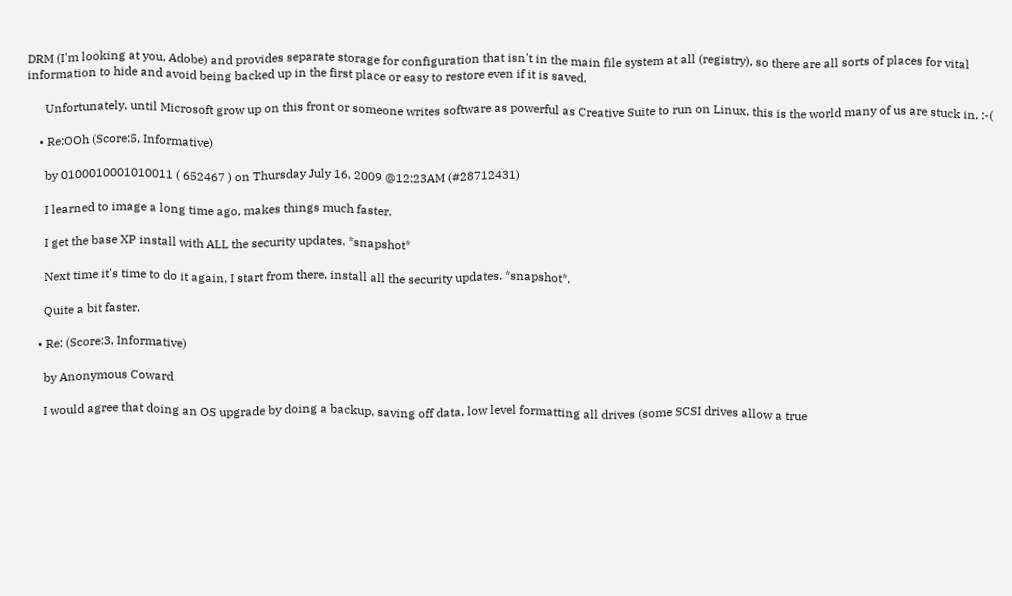DRM (I'm looking at you, Adobe) and provides separate storage for configuration that isn't in the main file system at all (registry), so there are all sorts of places for vital information to hide and avoid being backed up in the first place or easy to restore even if it is saved.

      Unfortunately, until Microsoft grow up on this front or someone writes software as powerful as Creative Suite to run on Linux, this is the world many of us are stuck in. :-(

    • Re:OOh (Score:5, Informative)

      by 0100010001010011 ( 652467 ) on Thursday July 16, 2009 @12:23AM (#28712431)

      I learned to image a long time ago, makes things much faster.

      I get the base XP install with ALL the security updates. *snapshot*

      Next time it's time to do it again, I start from there, install all the security updates. *snapshot*.

      Quite a bit faster.

    • Re: (Score:3, Informative)

      by Anonymous Coward

      I would agree that doing an OS upgrade by doing a backup, saving off data, low level formatting all drives (some SCSI drives allow a true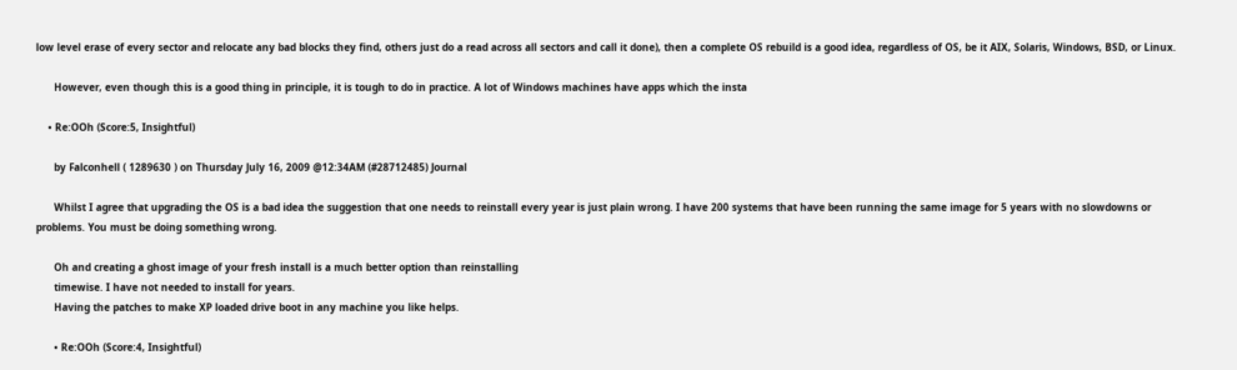low level erase of every sector and relocate any bad blocks they find, others just do a read across all sectors and call it done), then a complete OS rebuild is a good idea, regardless of OS, be it AIX, Solaris, Windows, BSD, or Linux.

      However, even though this is a good thing in principle, it is tough to do in practice. A lot of Windows machines have apps which the insta

    • Re:OOh (Score:5, Insightful)

      by Falconhell ( 1289630 ) on Thursday July 16, 2009 @12:34AM (#28712485) Journal

      Whilst I agree that upgrading the OS is a bad idea the suggestion that one needs to reinstall every year is just plain wrong. I have 200 systems that have been running the same image for 5 years with no slowdowns or problems. You must be doing something wrong.

      Oh and creating a ghost image of your fresh install is a much better option than reinstalling
      timewise. I have not needed to install for years.
      Having the patches to make XP loaded drive boot in any machine you like helps.

      • Re:OOh (Score:4, Insightful)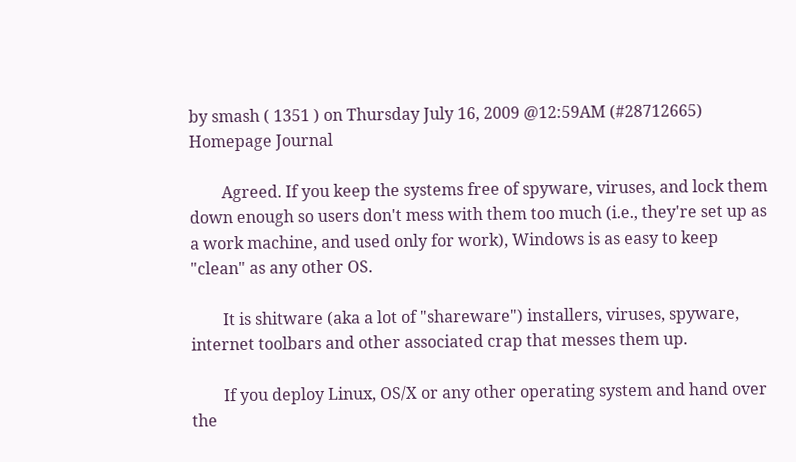by smash ( 1351 ) on Thursday July 16, 2009 @12:59AM (#28712665) Homepage Journal

        Agreed. If you keep the systems free of spyware, viruses, and lock them down enough so users don't mess with them too much (i.e., they're set up as a work machine, and used only for work), Windows is as easy to keep "clean" as any other OS.

        It is shitware (aka a lot of "shareware") installers, viruses, spyware, internet toolbars and other associated crap that messes them up.

        If you deploy Linux, OS/X or any other operating system and hand over the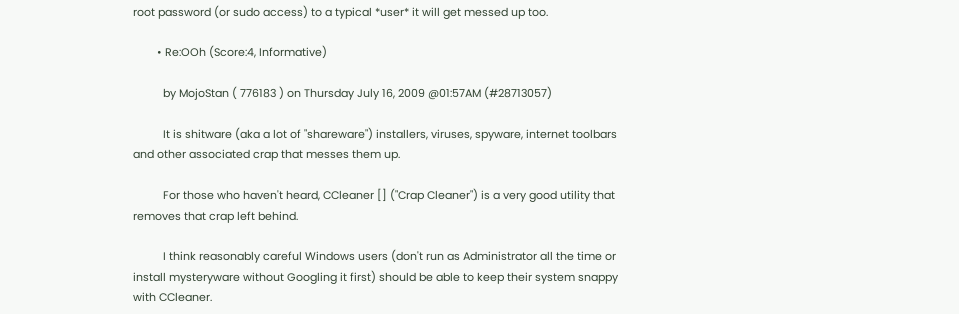root password (or sudo access) to a typical *user* it will get messed up too.

        • Re:OOh (Score:4, Informative)

          by MojoStan ( 776183 ) on Thursday July 16, 2009 @01:57AM (#28713057)

          It is shitware (aka a lot of "shareware") installers, viruses, spyware, internet toolbars and other associated crap that messes them up.

          For those who haven't heard, CCleaner [] ("Crap Cleaner") is a very good utility that removes that crap left behind.

          I think reasonably careful Windows users (don't run as Administrator all the time or install mysteryware without Googling it first) should be able to keep their system snappy with CCleaner.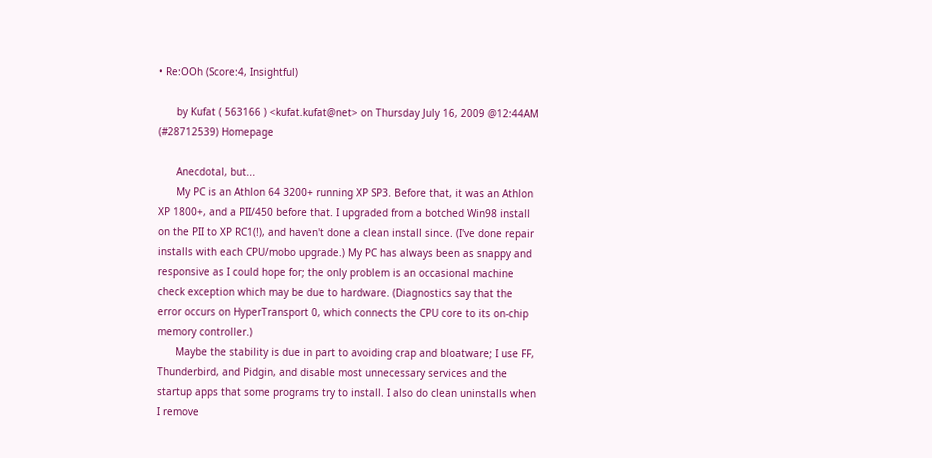• Re:OOh (Score:4, Insightful)

      by Kufat ( 563166 ) <kufat.kufat@net> on Thursday July 16, 2009 @12:44AM (#28712539) Homepage

      Anecdotal, but...
      My PC is an Athlon 64 3200+ running XP SP3. Before that, it was an Athlon XP 1800+, and a PII/450 before that. I upgraded from a botched Win98 install on the PII to XP RC1(!), and haven't done a clean install since. (I've done repair installs with each CPU/mobo upgrade.) My PC has always been as snappy and responsive as I could hope for; the only problem is an occasional machine check exception which may be due to hardware. (Diagnostics say that the error occurs on HyperTransport 0, which connects the CPU core to its on-chip memory controller.)
      Maybe the stability is due in part to avoiding crap and bloatware; I use FF, Thunderbird, and Pidgin, and disable most unnecessary services and the startup apps that some programs try to install. I also do clean uninstalls when I remove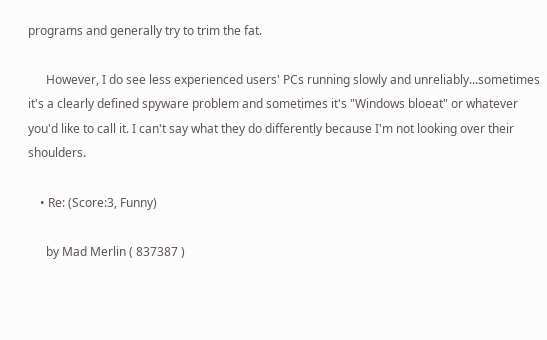programs and generally try to trim the fat.

      However, I do see less experienced users' PCs running slowly and unreliably...sometimes it's a clearly defined spyware problem and sometimes it's "Windows bloeat" or whatever you'd like to call it. I can't say what they do differently because I'm not looking over their shoulders.

    • Re: (Score:3, Funny)

      by Mad Merlin ( 837387 )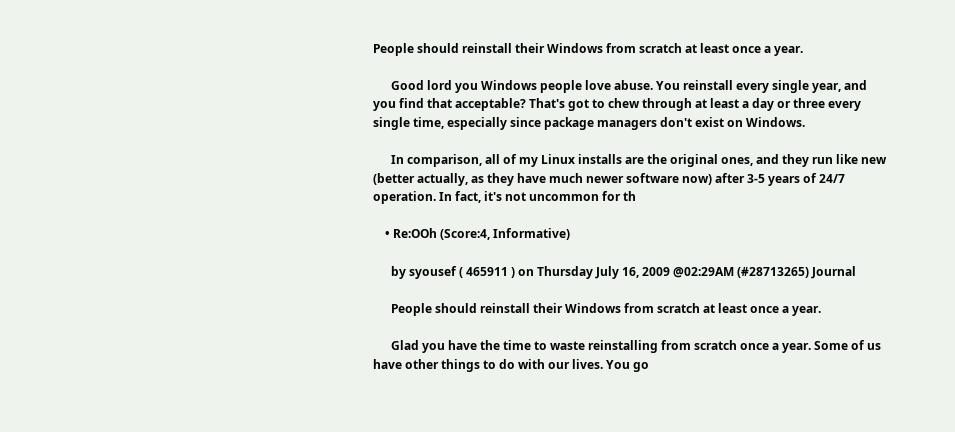People should reinstall their Windows from scratch at least once a year.

      Good lord you Windows people love abuse. You reinstall every single year, and you find that acceptable? That's got to chew through at least a day or three every single time, especially since package managers don't exist on Windows.

      In comparison, all of my Linux installs are the original ones, and they run like new (better actually, as they have much newer software now) after 3-5 years of 24/7 operation. In fact, it's not uncommon for th

    • Re:OOh (Score:4, Informative)

      by syousef ( 465911 ) on Thursday July 16, 2009 @02:29AM (#28713265) Journal

      People should reinstall their Windows from scratch at least once a year.

      Glad you have the time to waste reinstalling from scratch once a year. Some of us have other things to do with our lives. You go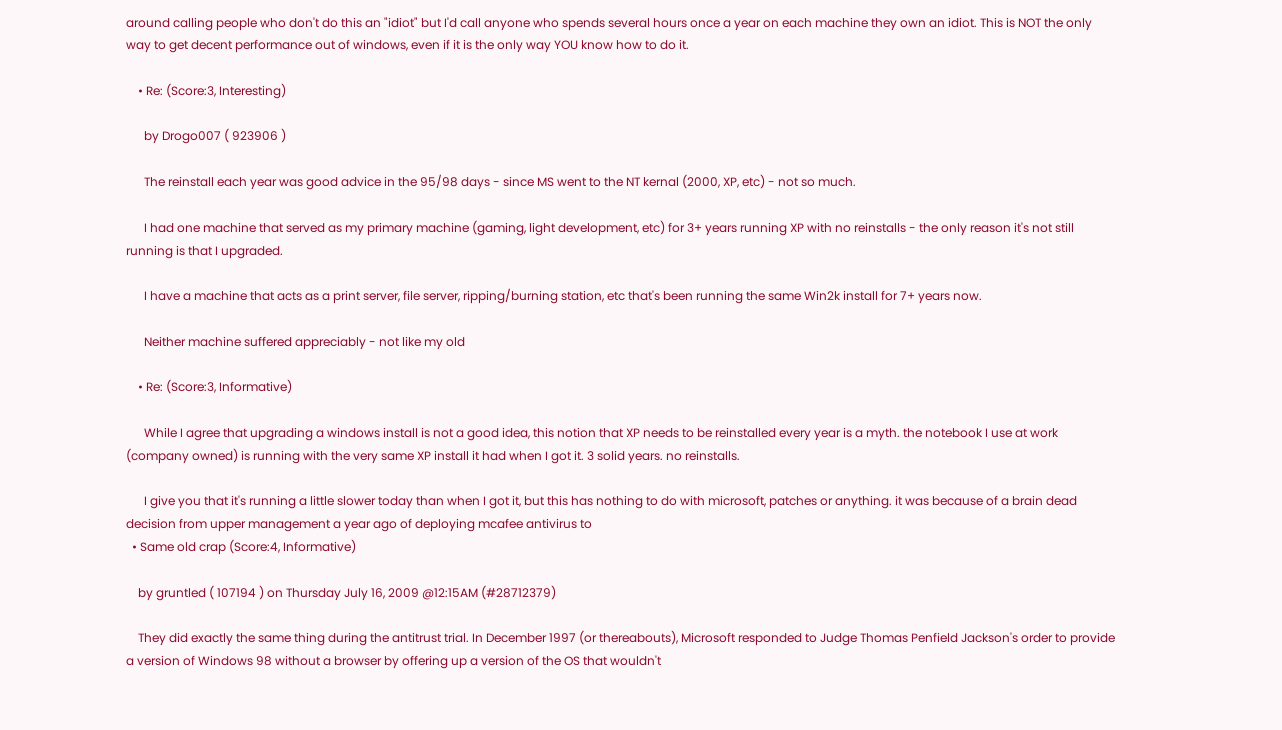around calling people who don't do this an "idiot" but I'd call anyone who spends several hours once a year on each machine they own an idiot. This is NOT the only way to get decent performance out of windows, even if it is the only way YOU know how to do it.

    • Re: (Score:3, Interesting)

      by Drogo007 ( 923906 )

      The reinstall each year was good advice in the 95/98 days - since MS went to the NT kernal (2000, XP, etc) - not so much.

      I had one machine that served as my primary machine (gaming, light development, etc) for 3+ years running XP with no reinstalls - the only reason it's not still running is that I upgraded.

      I have a machine that acts as a print server, file server, ripping/burning station, etc that's been running the same Win2k install for 7+ years now.

      Neither machine suffered appreciably - not like my old

    • Re: (Score:3, Informative)

      While I agree that upgrading a windows install is not a good idea, this notion that XP needs to be reinstalled every year is a myth. the notebook I use at work (company owned) is running with the very same XP install it had when I got it. 3 solid years. no reinstalls.

      I give you that it's running a little slower today than when I got it, but this has nothing to do with microsoft, patches or anything. it was because of a brain dead decision from upper management a year ago of deploying mcafee antivirus to
  • Same old crap (Score:4, Informative)

    by gruntled ( 107194 ) on Thursday July 16, 2009 @12:15AM (#28712379)

    They did exactly the same thing during the antitrust trial. In December 1997 (or thereabouts), Microsoft responded to Judge Thomas Penfield Jackson's order to provide a version of Windows 98 without a browser by offering up a version of the OS that wouldn't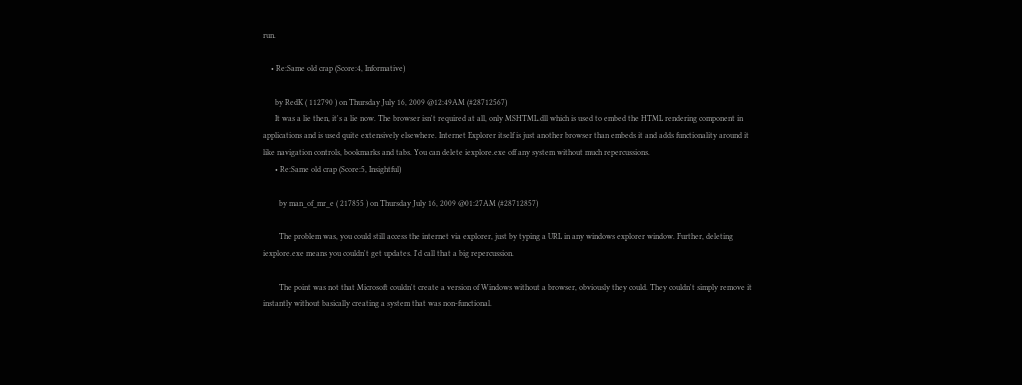run.

    • Re:Same old crap (Score:4, Informative)

      by RedK ( 112790 ) on Thursday July 16, 2009 @12:49AM (#28712567)
      It was a lie then, it's a lie now. The browser isn't required at all, only MSHTML.dll which is used to embed the HTML rendering component in applications and is used quite extensively elsewhere. Internet Explorer itself is just another browser than embeds it and adds functionality around it like navigation controls, bookmarks and tabs. You can delete iexplore.exe off any system without much repercussions.
      • Re:Same old crap (Score:5, Insightful)

        by man_of_mr_e ( 217855 ) on Thursday July 16, 2009 @01:27AM (#28712857)

        The problem was, you could still access the internet via explorer, just by typing a URL in any windows explorer window. Further, deleting iexplore.exe means you couldn't get updates. I'd call that a big repercussion.

        The point was not that Microsoft couldn't create a version of Windows without a browser, obviously they could. They couldn't simply remove it instantly without basically creating a system that was non-functional.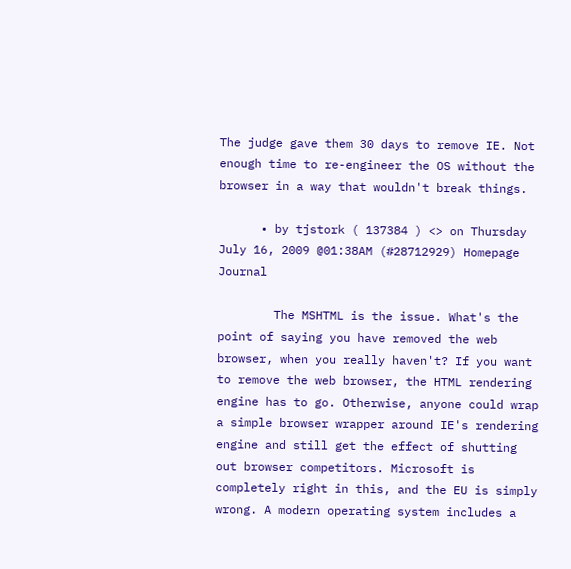The judge gave them 30 days to remove IE. Not enough time to re-engineer the OS without the browser in a way that wouldn't break things.

      • by tjstork ( 137384 ) <> on Thursday July 16, 2009 @01:38AM (#28712929) Homepage Journal

        The MSHTML is the issue. What's the point of saying you have removed the web browser, when you really haven't? If you want to remove the web browser, the HTML rendering engine has to go. Otherwise, anyone could wrap a simple browser wrapper around IE's rendering engine and still get the effect of shutting out browser competitors. Microsoft is completely right in this, and the EU is simply wrong. A modern operating system includes a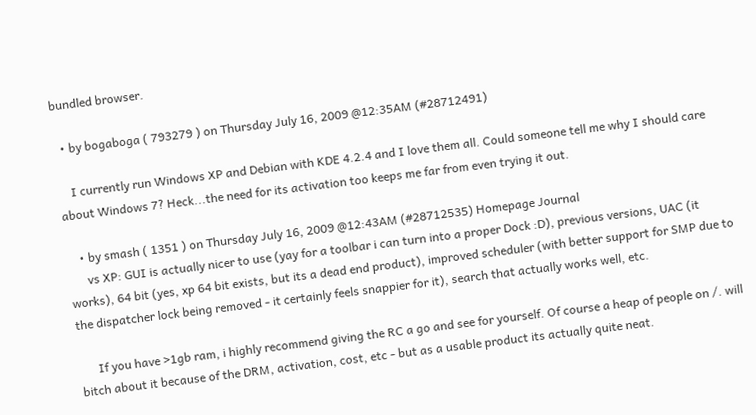bundled browser.

  • by bogaboga ( 793279 ) on Thursday July 16, 2009 @12:35AM (#28712491)

    I currently run Windows XP and Debian with KDE 4.2.4 and I love them all. Could someone tell me why I should care about Windows 7? Heck...the need for its activation too keeps me far from even trying it out.

    • by smash ( 1351 ) on Thursday July 16, 2009 @12:43AM (#28712535) Homepage Journal
      vs XP: GUI is actually nicer to use (yay for a toolbar i can turn into a proper Dock :D), previous versions, UAC (it works), 64 bit (yes, xp 64 bit exists, but its a dead end product), improved scheduler (with better support for SMP due to the dispatcher lock being removed - it certainly feels snappier for it), search that actually works well, etc.

      If you have >1gb ram, i highly recommend giving the RC a go and see for yourself. Of course a heap of people on /. will bitch about it because of the DRM, activation, cost, etc - but as a usable product its actually quite neat.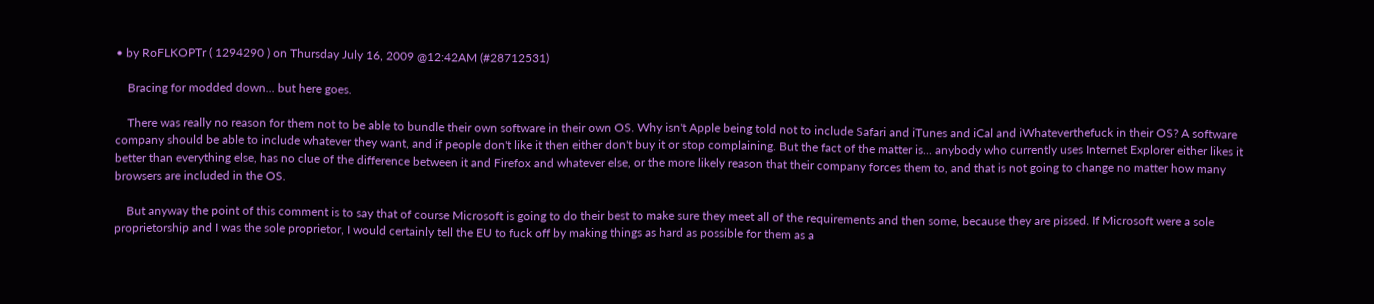• by RoFLKOPTr ( 1294290 ) on Thursday July 16, 2009 @12:42AM (#28712531)

    Bracing for modded down... but here goes.

    There was really no reason for them not to be able to bundle their own software in their own OS. Why isn't Apple being told not to include Safari and iTunes and iCal and iWhateverthefuck in their OS? A software company should be able to include whatever they want, and if people don't like it then either don't buy it or stop complaining. But the fact of the matter is... anybody who currently uses Internet Explorer either likes it better than everything else, has no clue of the difference between it and Firefox and whatever else, or the more likely reason that their company forces them to, and that is not going to change no matter how many browsers are included in the OS.

    But anyway the point of this comment is to say that of course Microsoft is going to do their best to make sure they meet all of the requirements and then some, because they are pissed. If Microsoft were a sole proprietorship and I was the sole proprietor, I would certainly tell the EU to fuck off by making things as hard as possible for them as a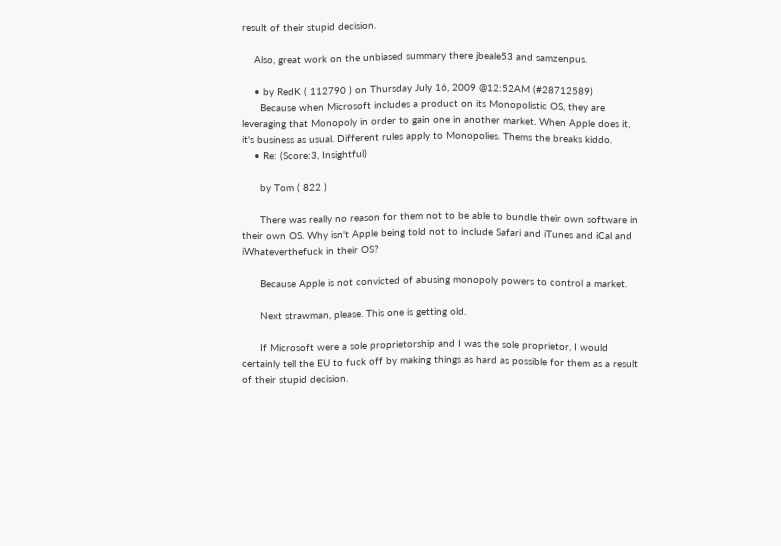result of their stupid decision.

    Also, great work on the unbiased summary there jbeale53 and samzenpus.

    • by RedK ( 112790 ) on Thursday July 16, 2009 @12:52AM (#28712589)
      Because when Microsoft includes a product on its Monopolistic OS, they are leveraging that Monopoly in order to gain one in another market. When Apple does it, it's business as usual. Different rules apply to Monopolies. Thems the breaks kiddo.
    • Re: (Score:3, Insightful)

      by Tom ( 822 )

      There was really no reason for them not to be able to bundle their own software in their own OS. Why isn't Apple being told not to include Safari and iTunes and iCal and iWhateverthefuck in their OS?

      Because Apple is not convicted of abusing monopoly powers to control a market.

      Next strawman, please. This one is getting old.

      If Microsoft were a sole proprietorship and I was the sole proprietor, I would certainly tell the EU to fuck off by making things as hard as possible for them as a result of their stupid decision.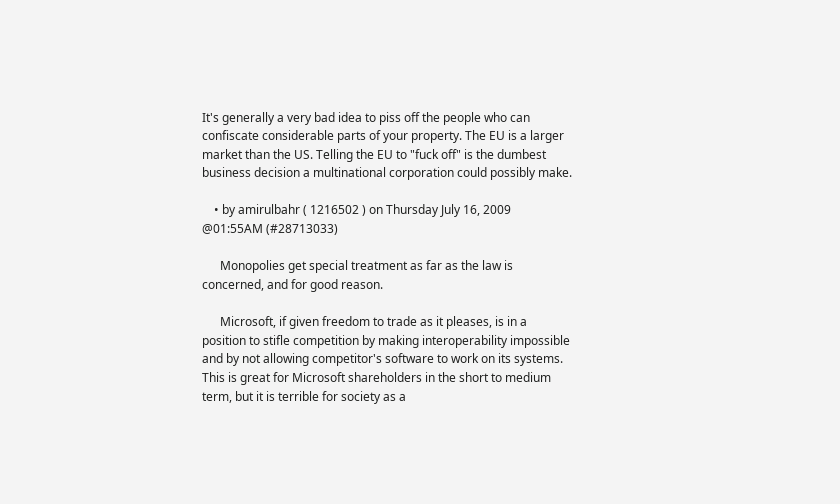It's generally a very bad idea to piss off the people who can confiscate considerable parts of your property. The EU is a larger market than the US. Telling the EU to "fuck off" is the dumbest business decision a multinational corporation could possibly make.

    • by amirulbahr ( 1216502 ) on Thursday July 16, 2009 @01:55AM (#28713033)

      Monopolies get special treatment as far as the law is concerned, and for good reason.

      Microsoft, if given freedom to trade as it pleases, is in a position to stifle competition by making interoperability impossible and by not allowing competitor's software to work on its systems. This is great for Microsoft shareholders in the short to medium term, but it is terrible for society as a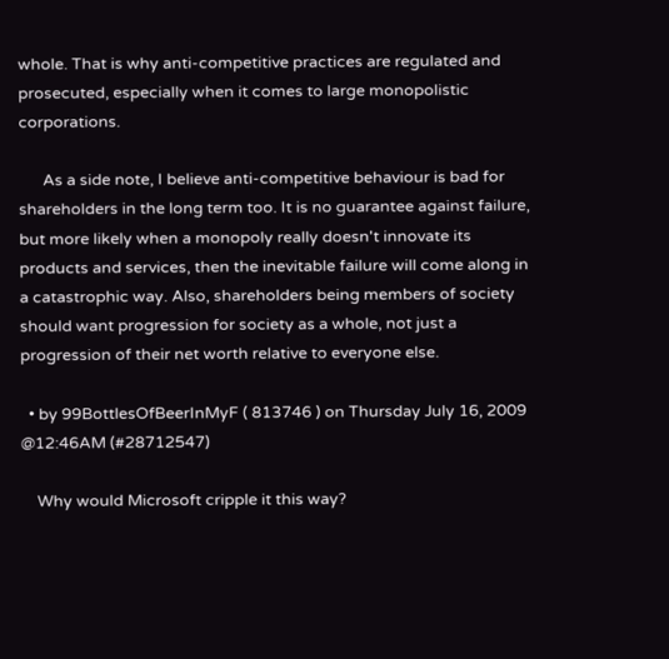whole. That is why anti-competitive practices are regulated and prosecuted, especially when it comes to large monopolistic corporations.

      As a side note, I believe anti-competitive behaviour is bad for shareholders in the long term too. It is no guarantee against failure, but more likely when a monopoly really doesn't innovate its products and services, then the inevitable failure will come along in a catastrophic way. Also, shareholders being members of society should want progression for society as a whole, not just a progression of their net worth relative to everyone else.

  • by 99BottlesOfBeerInMyF ( 813746 ) on Thursday July 16, 2009 @12:46AM (#28712547)

    Why would Microsoft cripple it this way?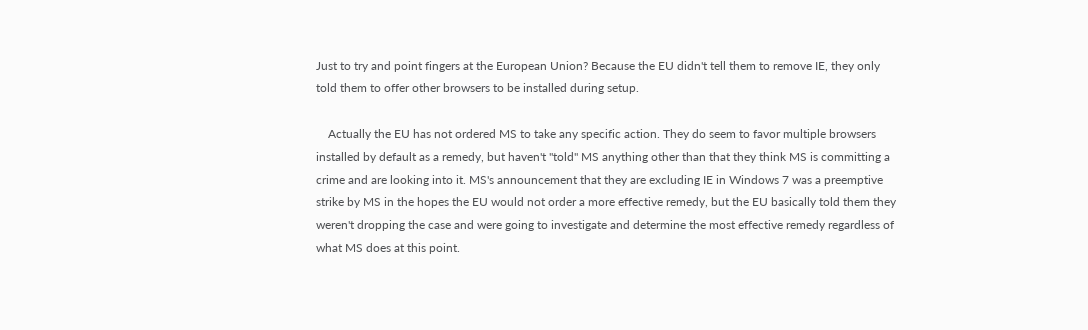Just to try and point fingers at the European Union? Because the EU didn't tell them to remove IE, they only told them to offer other browsers to be installed during setup.

    Actually the EU has not ordered MS to take any specific action. They do seem to favor multiple browsers installed by default as a remedy, but haven't "told" MS anything other than that they think MS is committing a crime and are looking into it. MS's announcement that they are excluding IE in Windows 7 was a preemptive strike by MS in the hopes the EU would not order a more effective remedy, but the EU basically told them they weren't dropping the case and were going to investigate and determine the most effective remedy regardless of what MS does at this point.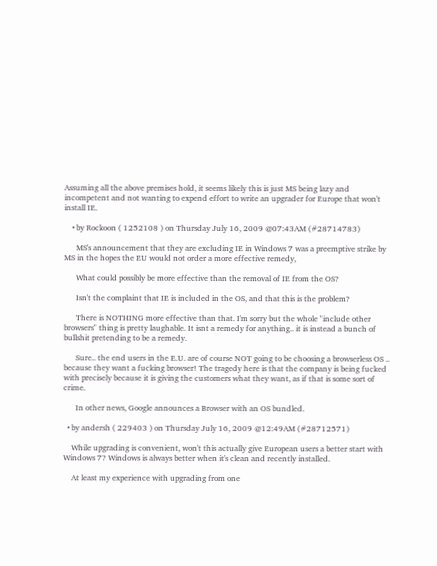Assuming all the above premises hold, it seems likely this is just MS being lazy and incompetent and not wanting to expend effort to write an upgrader for Europe that won't install IE.

    • by Rockoon ( 1252108 ) on Thursday July 16, 2009 @07:43AM (#28714783)

      MS's announcement that they are excluding IE in Windows 7 was a preemptive strike by MS in the hopes the EU would not order a more effective remedy,

      What could possibly be more effective than the removal of IE from the OS?

      Isn't the complaint that IE is included in the OS, and that this is the problem?

      There is NOTHING more effective than that. I'm sorry but the whole "include other browsers" thing is pretty laughable. It isnt a remedy for anything.. it is instead a bunch of bullshit pretending to be a remedy.

      Sure.. the end users in the E.U. are of course NOT going to be choosing a browserless OS .. because they want a fucking browser! The tragedy here is that the company is being fucked with precisely because it is giving the customers what they want, as if that is some sort of crime.

      In other news, Google announces a Browser with an OS bundled.

  • by andersh ( 229403 ) on Thursday July 16, 2009 @12:49AM (#28712571)

    While upgrading is convenient, won't this actually give European users a better start with Windows 7? Windows is always better when it's clean and recently installed.

    At least my experience with upgrading from one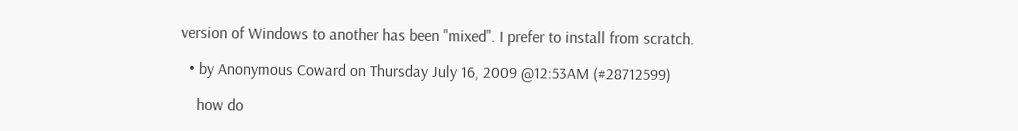version of Windows to another has been "mixed". I prefer to install from scratch.

  • by Anonymous Coward on Thursday July 16, 2009 @12:53AM (#28712599)

    how do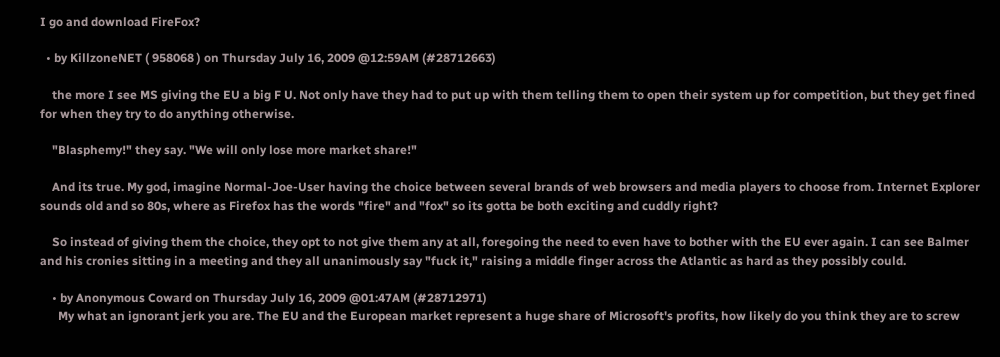I go and download FireFox?

  • by KillzoneNET ( 958068 ) on Thursday July 16, 2009 @12:59AM (#28712663)

    the more I see MS giving the EU a big F U. Not only have they had to put up with them telling them to open their system up for competition, but they get fined for when they try to do anything otherwise.

    "Blasphemy!" they say. "We will only lose more market share!"

    And its true. My god, imagine Normal-Joe-User having the choice between several brands of web browsers and media players to choose from. Internet Explorer sounds old and so 80s, where as Firefox has the words "fire" and "fox" so its gotta be both exciting and cuddly right?

    So instead of giving them the choice, they opt to not give them any at all, foregoing the need to even have to bother with the EU ever again. I can see Balmer and his cronies sitting in a meeting and they all unanimously say "fuck it," raising a middle finger across the Atlantic as hard as they possibly could.

    • by Anonymous Coward on Thursday July 16, 2009 @01:47AM (#28712971)
      My what an ignorant jerk you are. The EU and the European market represent a huge share of Microsoft's profits, how likely do you think they are to screw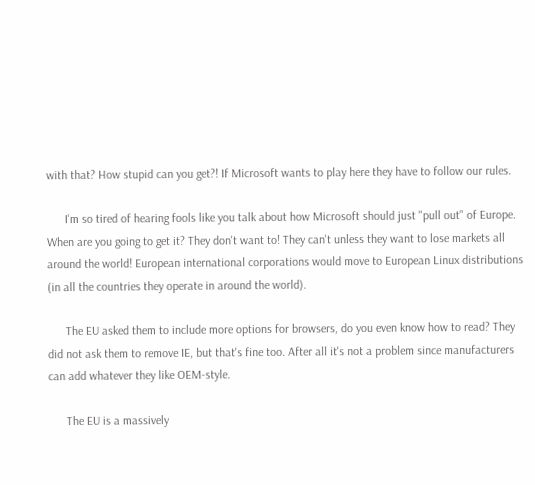with that? How stupid can you get?! If Microsoft wants to play here they have to follow our rules.

      I'm so tired of hearing fools like you talk about how Microsoft should just "pull out" of Europe. When are you going to get it? They don't want to! They can't unless they want to lose markets all around the world! European international corporations would move to European Linux distributions (in all the countries they operate in around the world).

      The EU asked them to include more options for browsers, do you even know how to read? They did not ask them to remove IE, but that's fine too. After all it's not a problem since manufacturers can add whatever they like OEM-style.

      The EU is a massively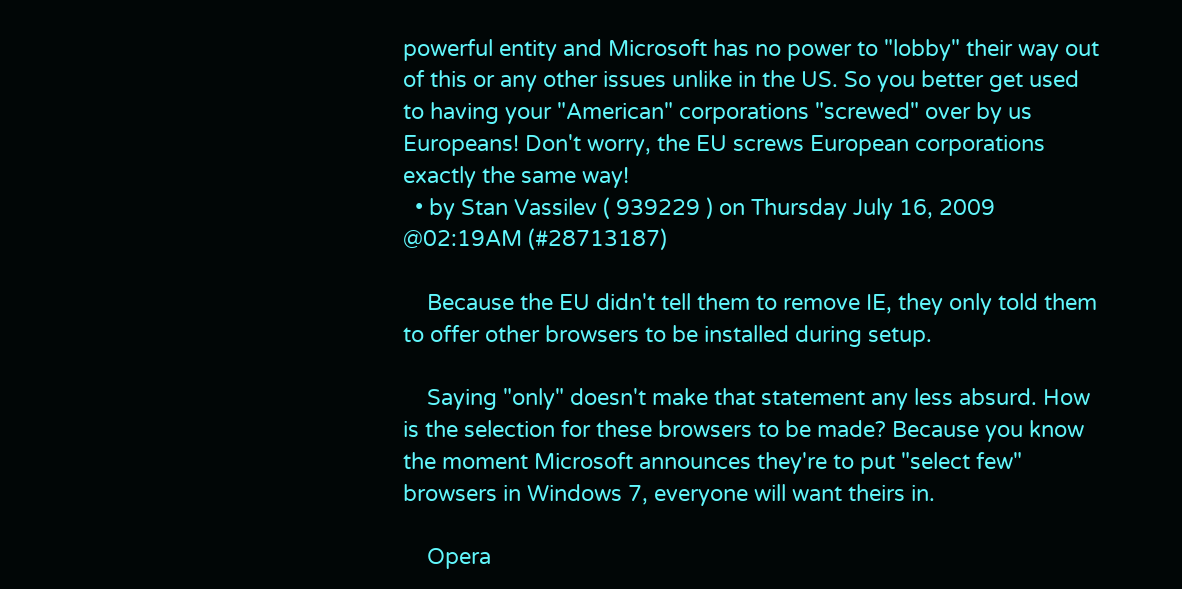powerful entity and Microsoft has no power to "lobby" their way out of this or any other issues unlike in the US. So you better get used to having your "American" corporations "screwed" over by us Europeans! Don't worry, the EU screws European corporations exactly the same way!
  • by Stan Vassilev ( 939229 ) on Thursday July 16, 2009 @02:19AM (#28713187)

    Because the EU didn't tell them to remove IE, they only told them to offer other browsers to be installed during setup.

    Saying "only" doesn't make that statement any less absurd. How is the selection for these browsers to be made? Because you know the moment Microsoft announces they're to put "select few" browsers in Windows 7, everyone will want theirs in.

    Opera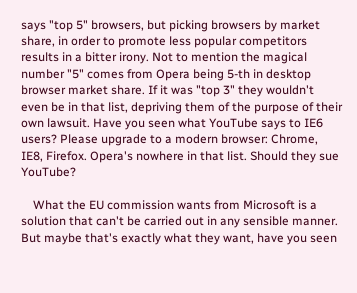says "top 5" browsers, but picking browsers by market share, in order to promote less popular competitors results in a bitter irony. Not to mention the magical number "5" comes from Opera being 5-th in desktop browser market share. If it was "top 3" they wouldn't even be in that list, depriving them of the purpose of their own lawsuit. Have you seen what YouTube says to IE6 users? Please upgrade to a modern browser: Chrome, IE8, Firefox. Opera's nowhere in that list. Should they sue YouTube?

    What the EU commission wants from Microsoft is a solution that can't be carried out in any sensible manner. But maybe that's exactly what they want, have you seen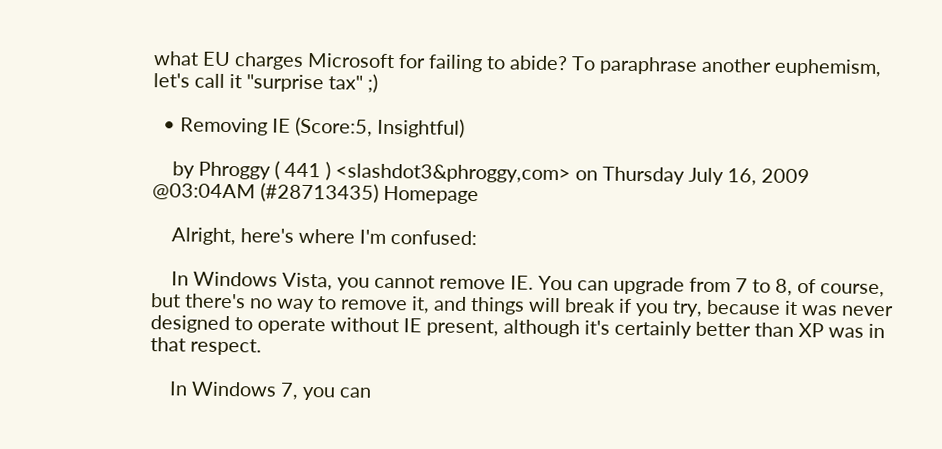what EU charges Microsoft for failing to abide? To paraphrase another euphemism, let's call it "surprise tax" ;)

  • Removing IE (Score:5, Insightful)

    by Phroggy ( 441 ) <slashdot3&phroggy,com> on Thursday July 16, 2009 @03:04AM (#28713435) Homepage

    Alright, here's where I'm confused:

    In Windows Vista, you cannot remove IE. You can upgrade from 7 to 8, of course, but there's no way to remove it, and things will break if you try, because it was never designed to operate without IE present, although it's certainly better than XP was in that respect.

    In Windows 7, you can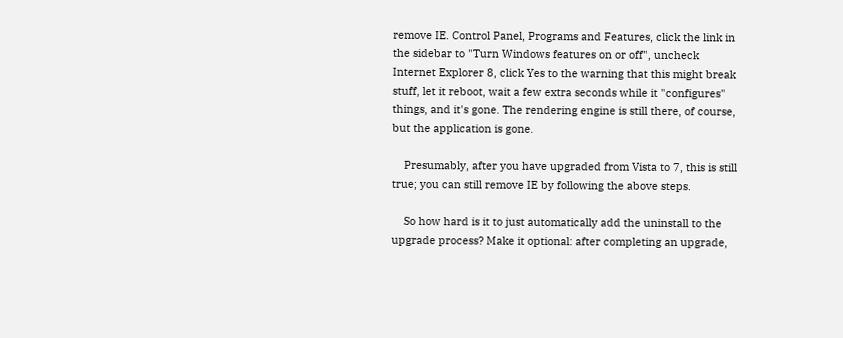remove IE. Control Panel, Programs and Features, click the link in the sidebar to "Turn Windows features on or off", uncheck Internet Explorer 8, click Yes to the warning that this might break stuff, let it reboot, wait a few extra seconds while it "configures" things, and it's gone. The rendering engine is still there, of course, but the application is gone.

    Presumably, after you have upgraded from Vista to 7, this is still true; you can still remove IE by following the above steps.

    So how hard is it to just automatically add the uninstall to the upgrade process? Make it optional: after completing an upgrade,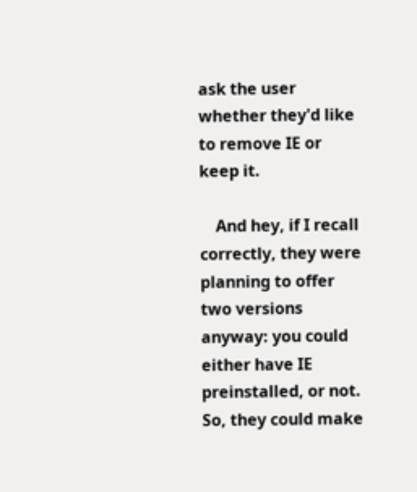ask the user whether they'd like to remove IE or keep it.

    And hey, if I recall correctly, they were planning to offer two versions anyway: you could either have IE preinstalled, or not. So, they could make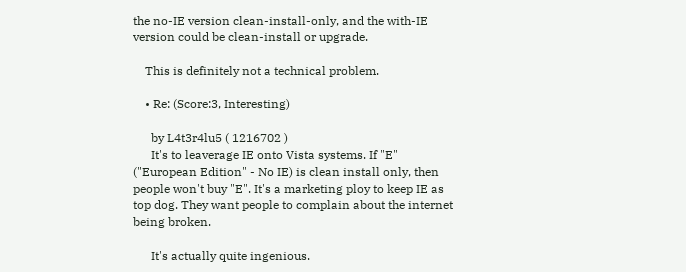the no-IE version clean-install-only, and the with-IE version could be clean-install or upgrade.

    This is definitely not a technical problem.

    • Re: (Score:3, Interesting)

      by L4t3r4lu5 ( 1216702 )
      It's to leaverage IE onto Vista systems. If "E" ("European Edition" - No IE) is clean install only, then people won't buy "E". It's a marketing ploy to keep IE as top dog. They want people to complain about the internet being broken.

      It's actually quite ingenious.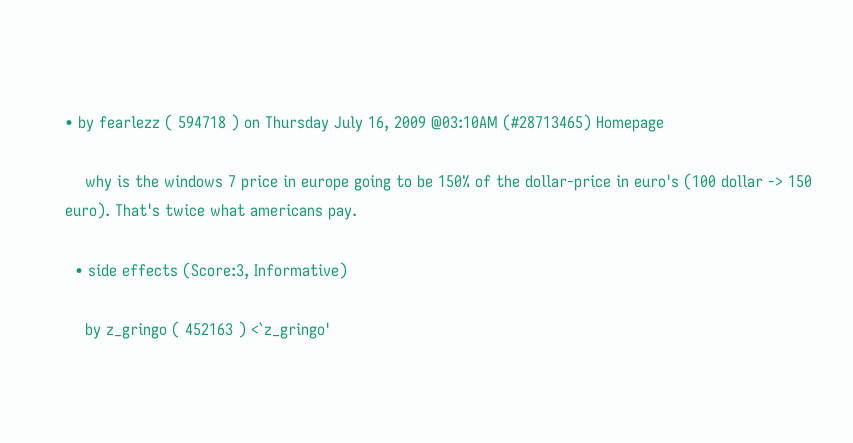• by fearlezz ( 594718 ) on Thursday July 16, 2009 @03:10AM (#28713465) Homepage

    why is the windows 7 price in europe going to be 150% of the dollar-price in euro's (100 dollar -> 150 euro). That's twice what americans pay.

  • side effects (Score:3, Informative)

    by z_gringo ( 452163 ) <`z_gringo'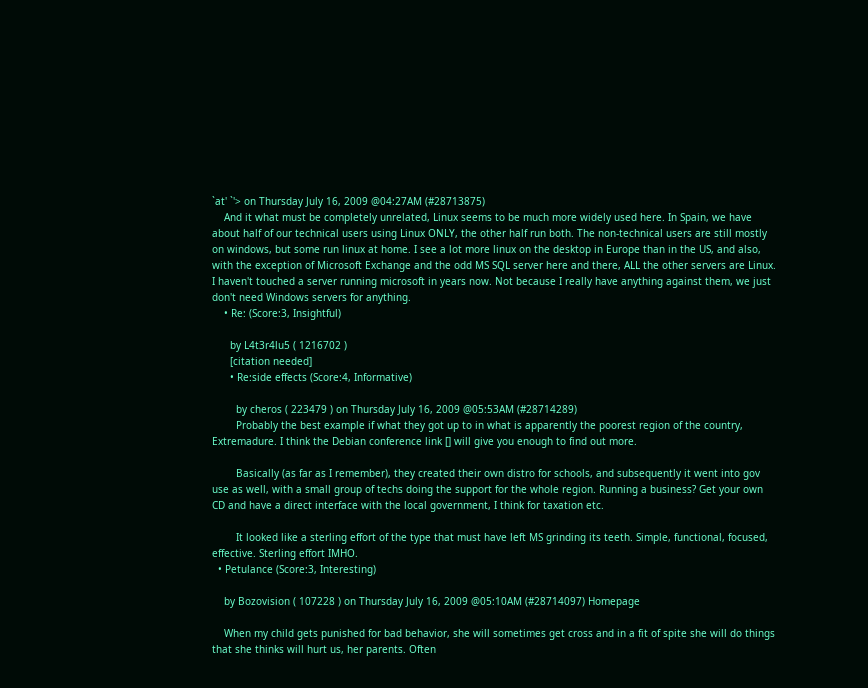`at' `'> on Thursday July 16, 2009 @04:27AM (#28713875)
    And it what must be completely unrelated, Linux seems to be much more widely used here. In Spain, we have about half of our technical users using Linux ONLY, the other half run both. The non-technical users are still mostly on windows, but some run linux at home. I see a lot more linux on the desktop in Europe than in the US, and also, with the exception of Microsoft Exchange and the odd MS SQL server here and there, ALL the other servers are Linux. I haven't touched a server running microsoft in years now. Not because I really have anything against them, we just don't need Windows servers for anything.
    • Re: (Score:3, Insightful)

      by L4t3r4lu5 ( 1216702 )
      [citation needed]
      • Re:side effects (Score:4, Informative)

        by cheros ( 223479 ) on Thursday July 16, 2009 @05:53AM (#28714289)
        Probably the best example if what they got up to in what is apparently the poorest region of the country, Extremadure. I think the Debian conference link [] will give you enough to find out more.

        Basically (as far as I remember), they created their own distro for schools, and subsequently it went into gov use as well, with a small group of techs doing the support for the whole region. Running a business? Get your own CD and have a direct interface with the local government, I think for taxation etc.

        It looked like a sterling effort of the type that must have left MS grinding its teeth. Simple, functional, focused, effective. Sterling effort IMHO.
  • Petulance (Score:3, Interesting)

    by Bozovision ( 107228 ) on Thursday July 16, 2009 @05:10AM (#28714097) Homepage

    When my child gets punished for bad behavior, she will sometimes get cross and in a fit of spite she will do things that she thinks will hurt us, her parents. Often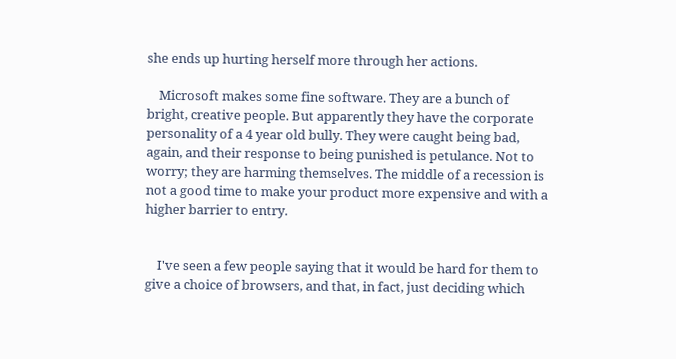she ends up hurting herself more through her actions.

    Microsoft makes some fine software. They are a bunch of bright, creative people. But apparently they have the corporate personality of a 4 year old bully. They were caught being bad, again, and their response to being punished is petulance. Not to worry; they are harming themselves. The middle of a recession is not a good time to make your product more expensive and with a higher barrier to entry.


    I've seen a few people saying that it would be hard for them to give a choice of browsers, and that, in fact, just deciding which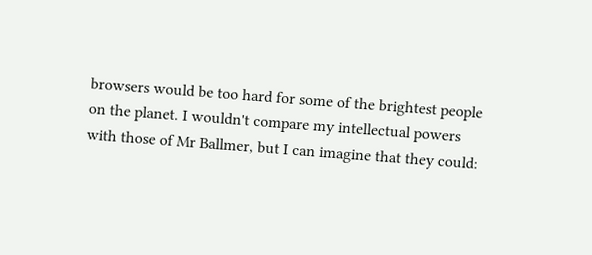browsers would be too hard for some of the brightest people on the planet. I wouldn't compare my intellectual powers with those of Mr Ballmer, but I can imagine that they could: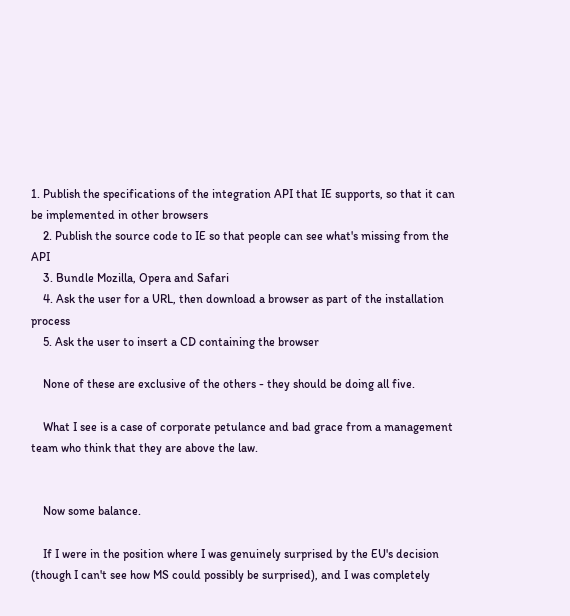1. Publish the specifications of the integration API that IE supports, so that it can be implemented in other browsers
    2. Publish the source code to IE so that people can see what's missing from the API
    3. Bundle Mozilla, Opera and Safari
    4. Ask the user for a URL, then download a browser as part of the installation process
    5. Ask the user to insert a CD containing the browser

    None of these are exclusive of the others - they should be doing all five.

    What I see is a case of corporate petulance and bad grace from a management team who think that they are above the law.


    Now some balance.

    If I were in the position where I was genuinely surprised by the EU's decision (though I can't see how MS could possibly be surprised), and I was completely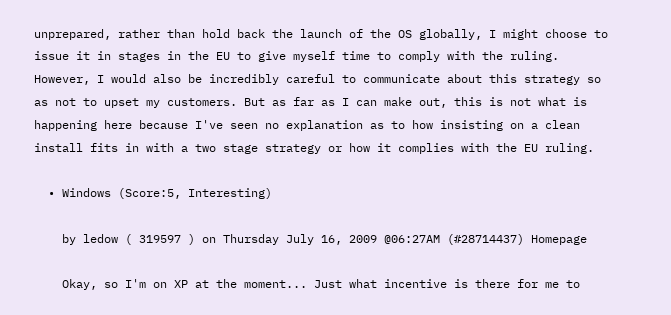unprepared, rather than hold back the launch of the OS globally, I might choose to issue it in stages in the EU to give myself time to comply with the ruling. However, I would also be incredibly careful to communicate about this strategy so as not to upset my customers. But as far as I can make out, this is not what is happening here because I've seen no explanation as to how insisting on a clean install fits in with a two stage strategy or how it complies with the EU ruling.

  • Windows (Score:5, Interesting)

    by ledow ( 319597 ) on Thursday July 16, 2009 @06:27AM (#28714437) Homepage

    Okay, so I'm on XP at the moment... Just what incentive is there for me to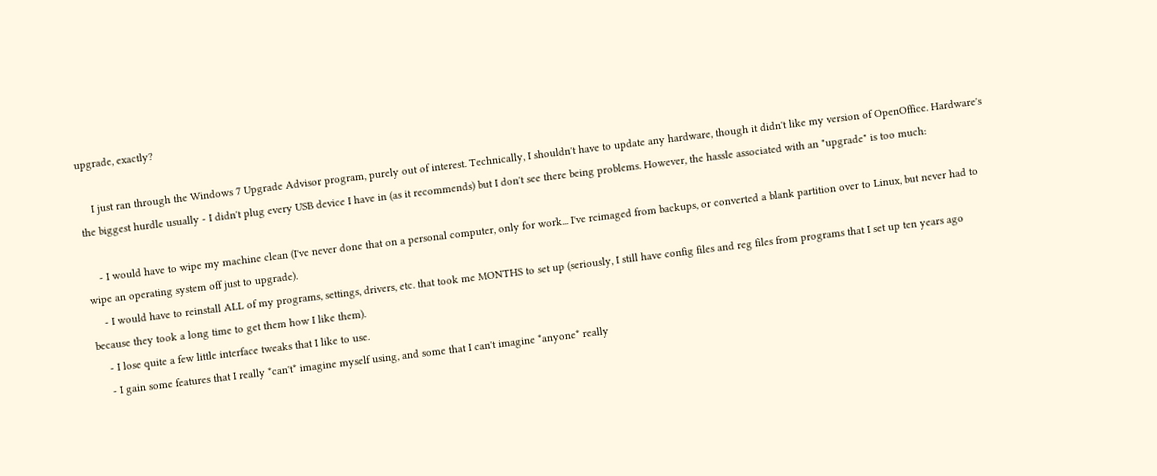upgrade, exactly?

    I just ran through the Windows 7 Upgrade Advisor program, purely out of interest. Technically, I shouldn't have to update any hardware, though it didn't like my version of OpenOffice. Hardware's the biggest hurdle usually - I didn't plug every USB device I have in (as it recommends) but I don't see there being problems. However, the hassle associated with an "upgrade" is too much:

    - I would have to wipe my machine clean (I've never done that on a personal computer, only for work... I've reimaged from backups, or converted a blank partition over to Linux, but never had to wipe an operating system off just to upgrade).
    - I would have to reinstall ALL of my programs, settings, drivers, etc. that took me MONTHS to set up (seriously, I still have config files and reg files from programs that I set up ten years ago because they took a long time to get them how I like them).
    - I lose quite a few little interface tweaks that I like to use.
    - I gain some features that I really *can't* imagine myself using, and some that I can't imagine *anyone* really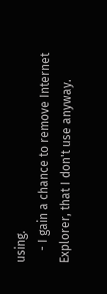using.
    - I gain a chance to remove Internet Explorer, that I don't use anyway.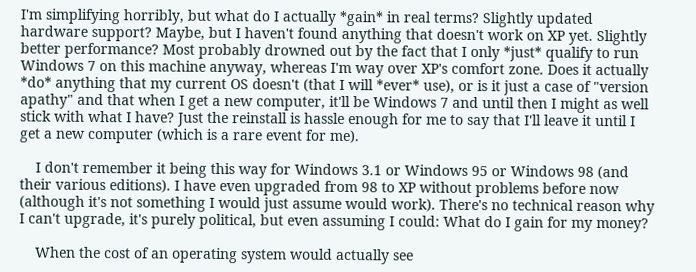I'm simplifying horribly, but what do I actually *gain* in real terms? Slightly updated hardware support? Maybe, but I haven't found anything that doesn't work on XP yet. Slightly better performance? Most probably drowned out by the fact that I only *just* qualify to run Windows 7 on this machine anyway, whereas I'm way over XP's comfort zone. Does it actually *do* anything that my current OS doesn't (that I will *ever* use), or is it just a case of "version apathy" and that when I get a new computer, it'll be Windows 7 and until then I might as well stick with what I have? Just the reinstall is hassle enough for me to say that I'll leave it until I get a new computer (which is a rare event for me).

    I don't remember it being this way for Windows 3.1 or Windows 95 or Windows 98 (and their various editions). I have even upgraded from 98 to XP without problems before now (although it's not something I would just assume would work). There's no technical reason why I can't upgrade, it's purely political, but even assuming I could: What do I gain for my money?

    When the cost of an operating system would actually see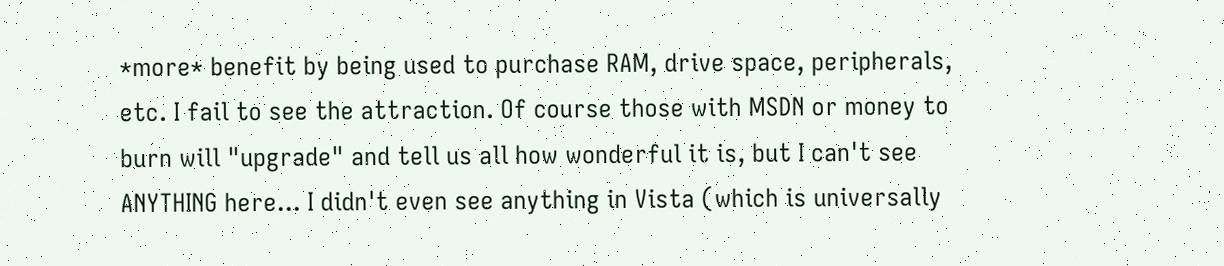*more* benefit by being used to purchase RAM, drive space, peripherals, etc. I fail to see the attraction. Of course those with MSDN or money to burn will "upgrade" and tell us all how wonderful it is, but I can't see ANYTHING here... I didn't even see anything in Vista (which is universally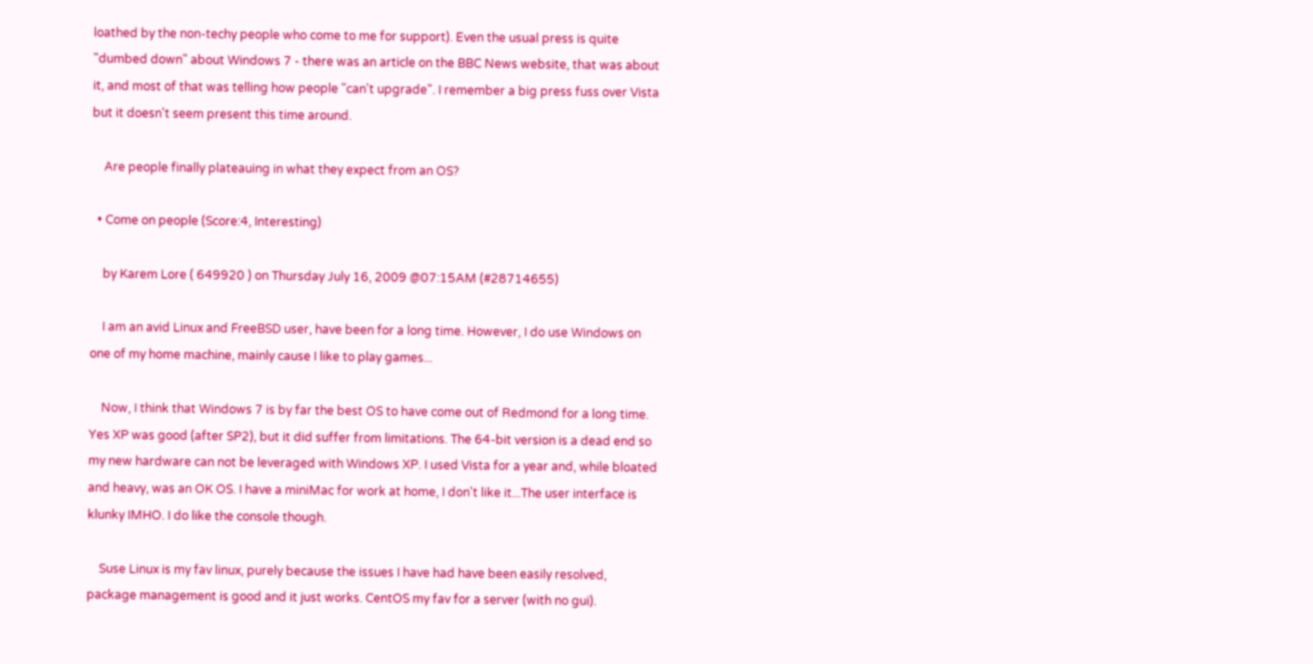loathed by the non-techy people who come to me for support). Even the usual press is quite "dumbed down" about Windows 7 - there was an article on the BBC News website, that was about it, and most of that was telling how people "can't upgrade". I remember a big press fuss over Vista but it doesn't seem present this time around.

    Are people finally plateauing in what they expect from an OS?

  • Come on people (Score:4, Interesting)

    by Karem Lore ( 649920 ) on Thursday July 16, 2009 @07:15AM (#28714655)

    I am an avid Linux and FreeBSD user, have been for a long time. However, I do use Windows on one of my home machine, mainly cause I like to play games...

    Now, I think that Windows 7 is by far the best OS to have come out of Redmond for a long time. Yes XP was good (after SP2), but it did suffer from limitations. The 64-bit version is a dead end so my new hardware can not be leveraged with Windows XP. I used Vista for a year and, while bloated and heavy, was an OK OS. I have a miniMac for work at home, I don't like it...The user interface is klunky IMHO. I do like the console though.

    Suse Linux is my fav linux, purely because the issues I have had have been easily resolved, package management is good and it just works. CentOS my fav for a server (with no gui).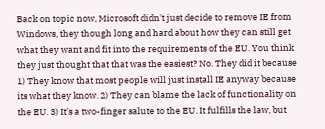Back on topic now, Microsoft didn't just decide to remove IE from Windows, they though long and hard about how they can still get what they want and fit into the requirements of the EU. You think they just thought that that was the easiest? No. They did it because 1) They know that most people will just install IE anyway because its what they know. 2) They can blame the lack of functionality on the EU. 3) It's a two-finger salute to the EU. It fulfills the law, but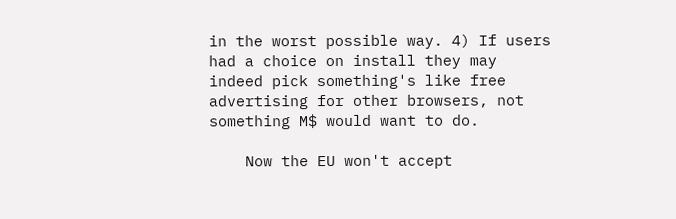in the worst possible way. 4) If users had a choice on install they may indeed pick something's like free advertising for other browsers, not something M$ would want to do.

    Now the EU won't accept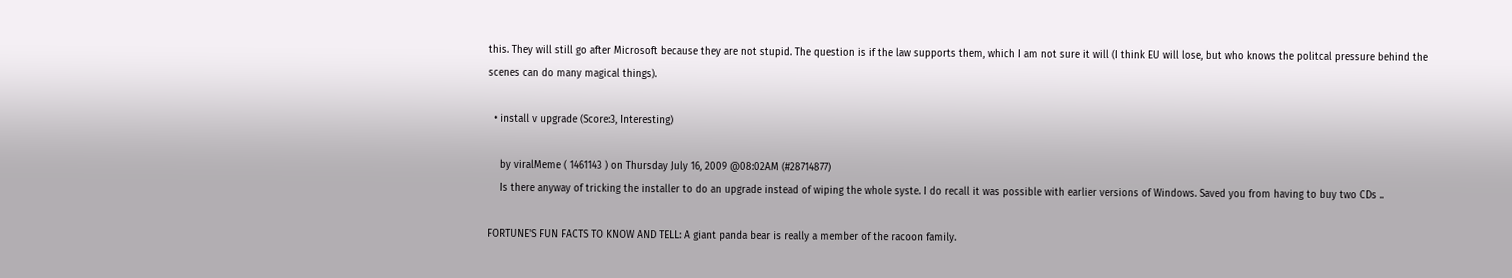this. They will still go after Microsoft because they are not stupid. The question is if the law supports them, which I am not sure it will (I think EU will lose, but who knows the politcal pressure behind the scenes can do many magical things).

  • install v upgrade (Score:3, Interesting)

    by viralMeme ( 1461143 ) on Thursday July 16, 2009 @08:02AM (#28714877)
    Is there anyway of tricking the installer to do an upgrade instead of wiping the whole syste. I do recall it was possible with earlier versions of Windows. Saved you from having to buy two CDs ..

FORTUNE'S FUN FACTS TO KNOW AND TELL: A giant panda bear is really a member of the racoon family.